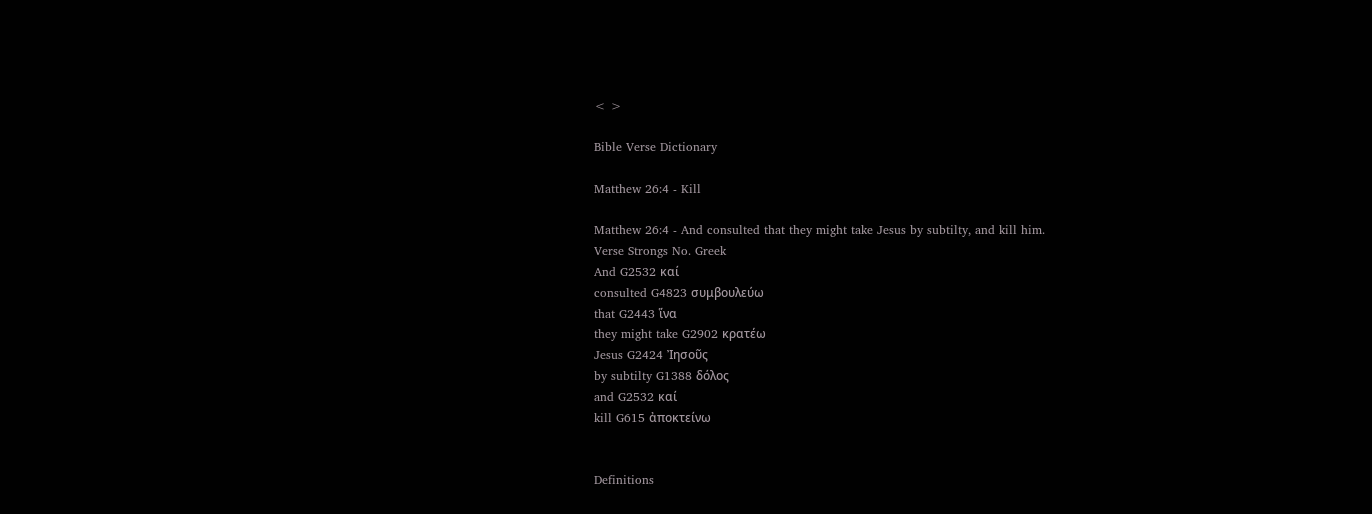< >

Bible Verse Dictionary

Matthew 26:4 - Kill

Matthew 26:4 - And consulted that they might take Jesus by subtilty, and kill him.
Verse Strongs No. Greek
And G2532 καί
consulted G4823 συμβουλεύω
that G2443 ἵνα
they might take G2902 κρατέω
Jesus G2424 Ἰησοῦς
by subtilty G1388 δόλος
and G2532 καί
kill G615 ἀποκτείνω


Definitions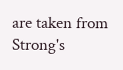are taken from Strong's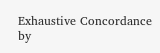Exhaustive Concordance
by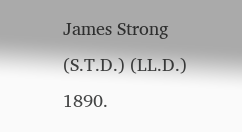James Strong (S.T.D.) (LL.D.) 1890.